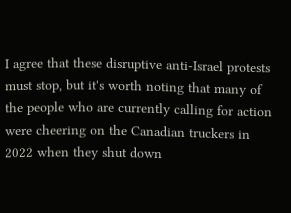I agree that these disruptive anti-Israel protests must stop, but it's worth noting that many of the people who are currently calling for action were cheering on the Canadian truckers in 2022 when they shut down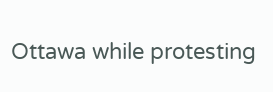Ottawa while protesting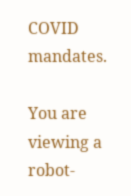COVID mandates.

You are viewing a robot-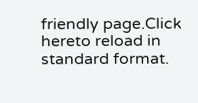friendly page.Click hereto reload in standard format.